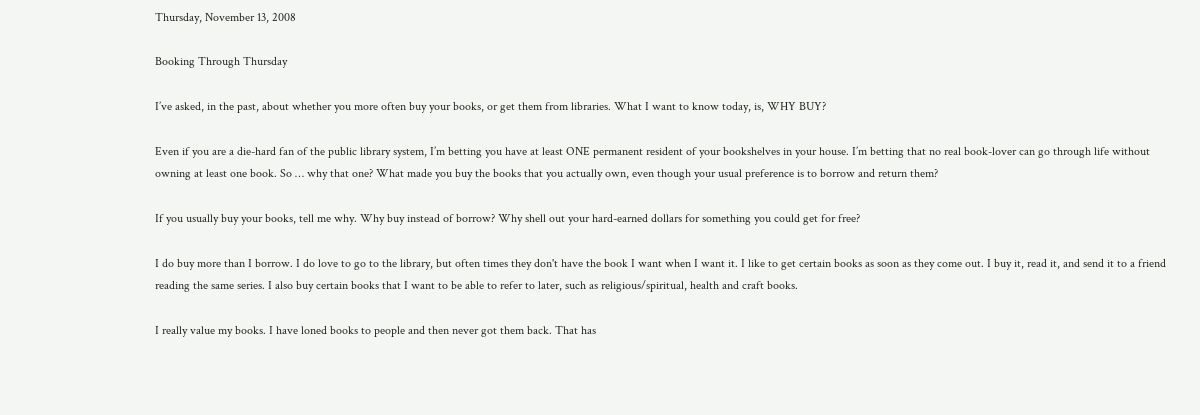Thursday, November 13, 2008

Booking Through Thursday

I’ve asked, in the past, about whether you more often buy your books, or get them from libraries. What I want to know today, is, WHY BUY?

Even if you are a die-hard fan of the public library system, I’m betting you have at least ONE permanent resident of your bookshelves in your house. I’m betting that no real book-lover can go through life without owning at least one book. So … why that one? What made you buy the books that you actually own, even though your usual preference is to borrow and return them?

If you usually buy your books, tell me why. Why buy instead of borrow? Why shell out your hard-earned dollars for something you could get for free?

I do buy more than I borrow. I do love to go to the library, but often times they don't have the book I want when I want it. I like to get certain books as soon as they come out. I buy it, read it, and send it to a friend reading the same series. I also buy certain books that I want to be able to refer to later, such as religious/spiritual, health and craft books.

I really value my books. I have loned books to people and then never got them back. That has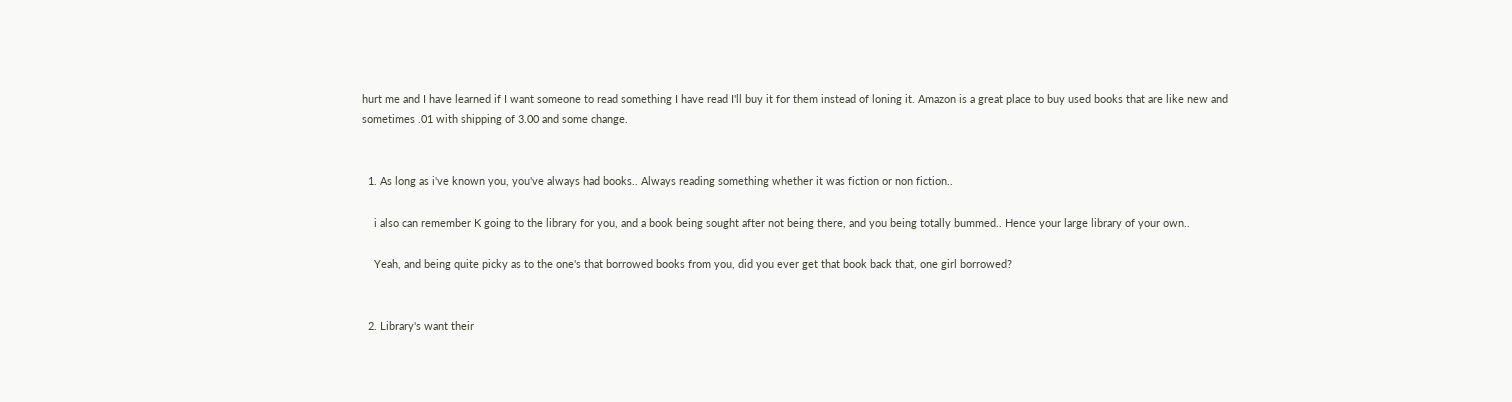hurt me and I have learned if I want someone to read something I have read I'll buy it for them instead of loning it. Amazon is a great place to buy used books that are like new and sometimes .01 with shipping of 3.00 and some change.


  1. As long as i've known you, you've always had books.. Always reading something whether it was fiction or non fiction..

    i also can remember K going to the library for you, and a book being sought after not being there, and you being totally bummed.. Hence your large library of your own..

    Yeah, and being quite picky as to the one's that borrowed books from you, did you ever get that book back that, one girl borrowed?


  2. Library's want their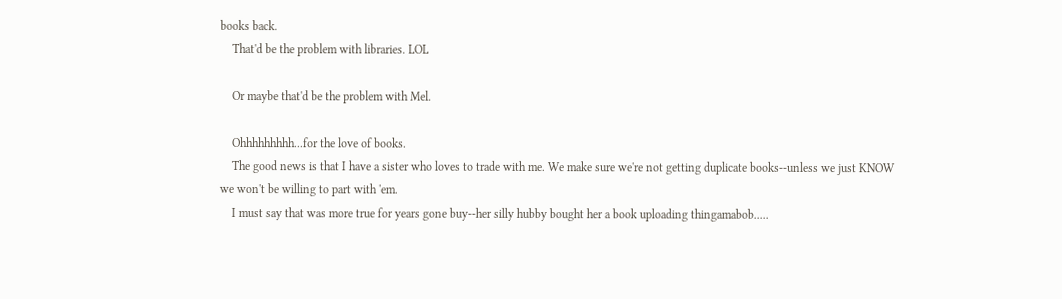books back.
    That'd be the problem with libraries. LOL

    Or maybe that'd be the problem with Mel.

    Ohhhhhhhhh...for the love of books.
    The good news is that I have a sister who loves to trade with me. We make sure we're not getting duplicate books--unless we just KNOW we won't be willing to part with 'em.
    I must say that was more true for years gone buy--her silly hubby bought her a book uploading thingamabob.....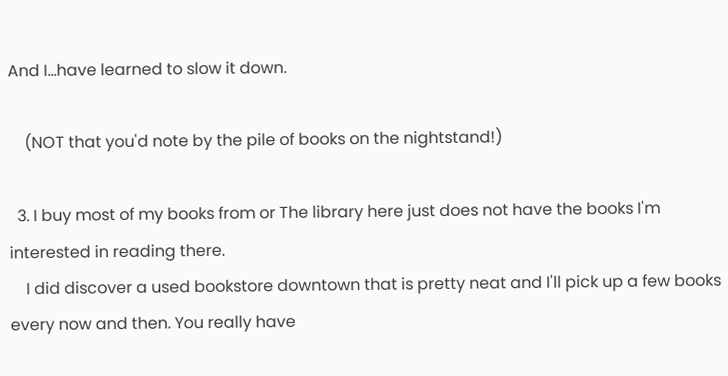And I...have learned to slow it down.

    (NOT that you'd note by the pile of books on the nightstand!)

  3. I buy most of my books from or The library here just does not have the books I'm interested in reading there.
    I did discover a used bookstore downtown that is pretty neat and I'll pick up a few books every now and then. You really have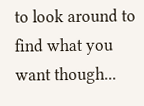to look around to find what you want though...